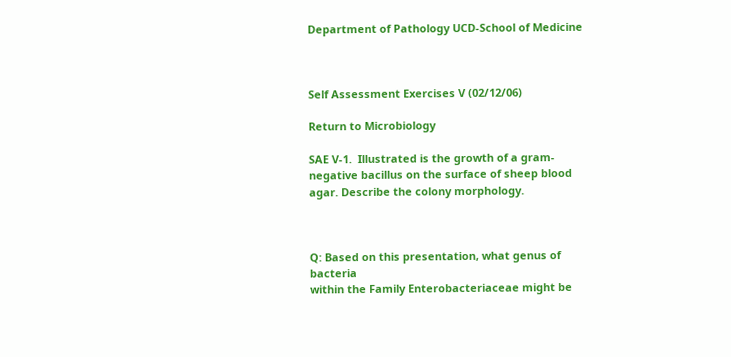Department of Pathology UCD-School of Medicine



Self Assessment Exercises V (02/12/06)

Return to Microbiology

SAE V-1.  Illustrated is the growth of a gram-negative bacillus on the surface of sheep blood agar. Describe the colony morphology.



Q: Based on this presentation, what genus of bacteria
within the Family Enterobacteriaceae might be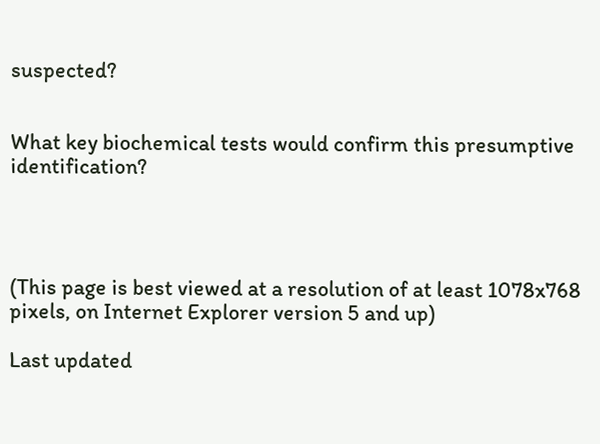suspected?


What key biochemical tests would confirm this presumptive identification?




(This page is best viewed at a resolution of at least 1078x768 pixels, on Internet Explorer version 5 and up)

Last updated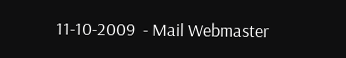11-10-2009  - Mail Webmaster